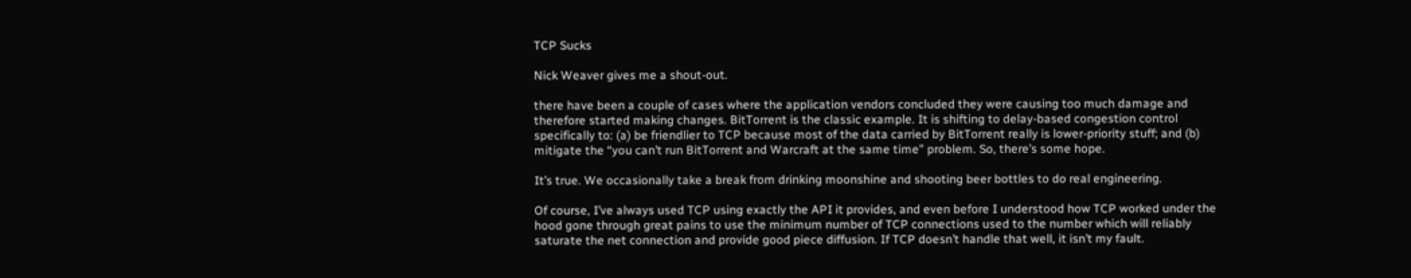TCP Sucks

Nick Weaver gives me a shout-out.

there have been a couple of cases where the application vendors concluded they were causing too much damage and therefore started making changes. BitTorrent is the classic example. It is shifting to delay-based congestion control specifically to: (a) be friendlier to TCP because most of the data carried by BitTorrent really is lower-priority stuff; and (b) mitigate the “you can’t run BitTorrent and Warcraft at the same time” problem. So, there’s some hope.

It’s true. We occasionally take a break from drinking moonshine and shooting beer bottles to do real engineering.

Of course, I’ve always used TCP using exactly the API it provides, and even before I understood how TCP worked under the hood gone through great pains to use the minimum number of TCP connections used to the number which will reliably saturate the net connection and provide good piece diffusion. If TCP doesn’t handle that well, it isn’t my fault.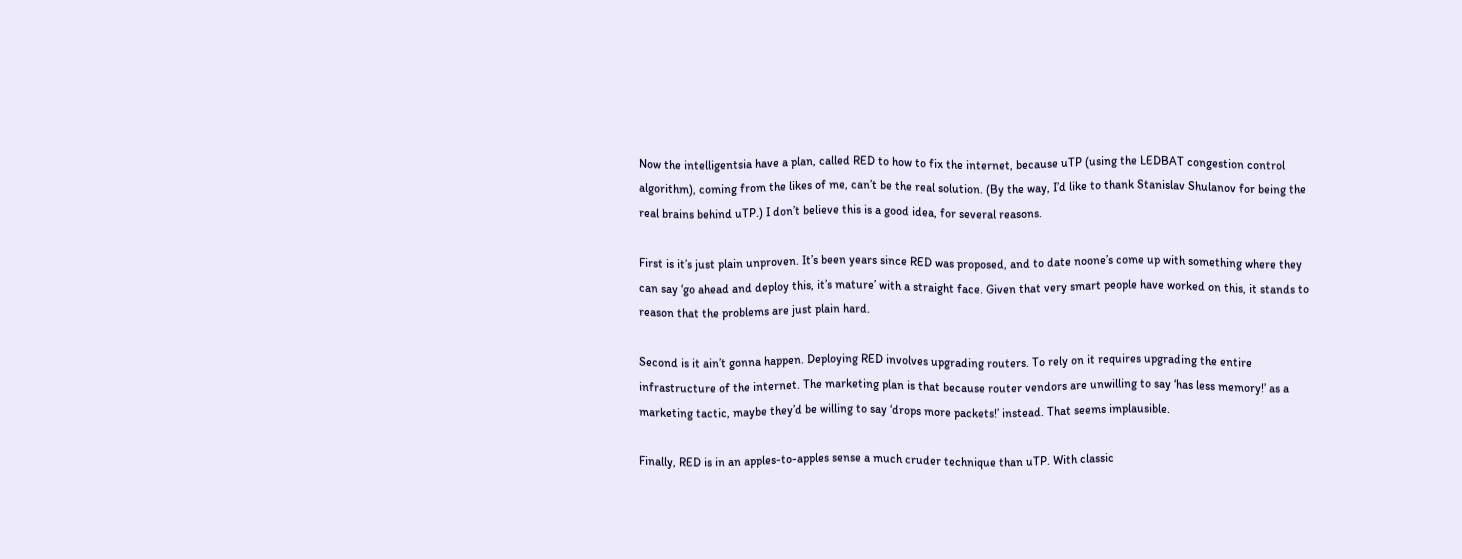Now the intelligentsia have a plan, called RED to how to fix the internet, because uTP (using the LEDBAT congestion control algorithm), coming from the likes of me, can’t be the real solution. (By the way, I’d like to thank Stanislav Shulanov for being the real brains behind uTP.) I don’t believe this is a good idea, for several reasons.

First is it’s just plain unproven. It’s been years since RED was proposed, and to date noone’s come up with something where they can say ‘go ahead and deploy this, it’s mature’ with a straight face. Given that very smart people have worked on this, it stands to reason that the problems are just plain hard.

Second is it ain’t gonna happen. Deploying RED involves upgrading routers. To rely on it requires upgrading the entire infrastructure of the internet. The marketing plan is that because router vendors are unwilling to say ‘has less memory!’ as a marketing tactic, maybe they’d be willing to say ‘drops more packets!’ instead. That seems implausible.

Finally, RED is in an apples-to-apples sense a much cruder technique than uTP. With classic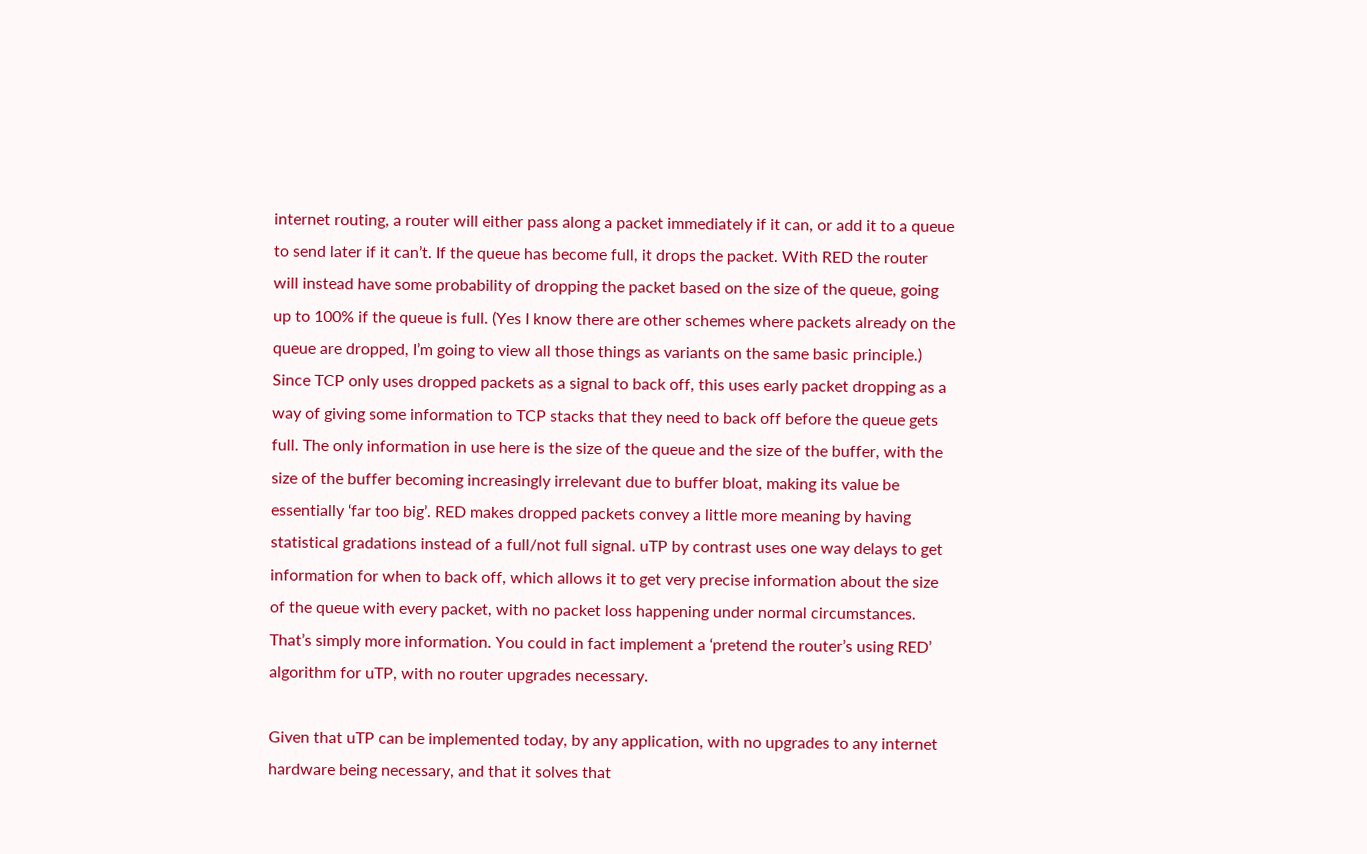internet routing, a router will either pass along a packet immediately if it can, or add it to a queue to send later if it can’t. If the queue has become full, it drops the packet. With RED the router will instead have some probability of dropping the packet based on the size of the queue, going up to 100% if the queue is full. (Yes I know there are other schemes where packets already on the queue are dropped, I’m going to view all those things as variants on the same basic principle.) Since TCP only uses dropped packets as a signal to back off, this uses early packet dropping as a way of giving some information to TCP stacks that they need to back off before the queue gets full. The only information in use here is the size of the queue and the size of the buffer, with the size of the buffer becoming increasingly irrelevant due to buffer bloat, making its value be essentially ‘far too big’. RED makes dropped packets convey a little more meaning by having statistical gradations instead of a full/not full signal. uTP by contrast uses one way delays to get information for when to back off, which allows it to get very precise information about the size of the queue with every packet, with no packet loss happening under normal circumstances. That’s simply more information. You could in fact implement a ‘pretend the router’s using RED’ algorithm for uTP, with no router upgrades necessary.

Given that uTP can be implemented today, by any application, with no upgrades to any internet hardware being necessary, and that it solves that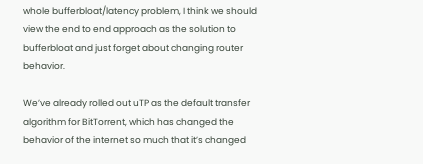whole bufferbloat/latency problem, I think we should view the end to end approach as the solution to bufferbloat and just forget about changing router behavior.

We’ve already rolled out uTP as the default transfer algorithm for BitTorrent, which has changed the behavior of the internet so much that it’s changed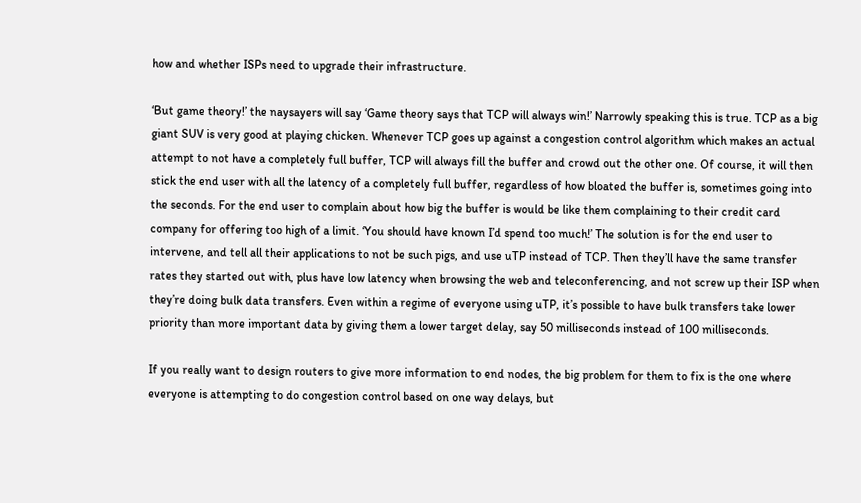how and whether ISPs need to upgrade their infrastructure.

‘But game theory!’ the naysayers will say ‘Game theory says that TCP will always win!’ Narrowly speaking this is true. TCP as a big giant SUV is very good at playing chicken. Whenever TCP goes up against a congestion control algorithm which makes an actual attempt to not have a completely full buffer, TCP will always fill the buffer and crowd out the other one. Of course, it will then stick the end user with all the latency of a completely full buffer, regardless of how bloated the buffer is, sometimes going into the seconds. For the end user to complain about how big the buffer is would be like them complaining to their credit card company for offering too high of a limit. ‘You should have known I’d spend too much!’ The solution is for the end user to intervene, and tell all their applications to not be such pigs, and use uTP instead of TCP. Then they’ll have the same transfer rates they started out with, plus have low latency when browsing the web and teleconferencing, and not screw up their ISP when they’re doing bulk data transfers. Even within a regime of everyone using uTP, it’s possible to have bulk transfers take lower priority than more important data by giving them a lower target delay, say 50 milliseconds instead of 100 milliseconds.

If you really want to design routers to give more information to end nodes, the big problem for them to fix is the one where everyone is attempting to do congestion control based on one way delays, but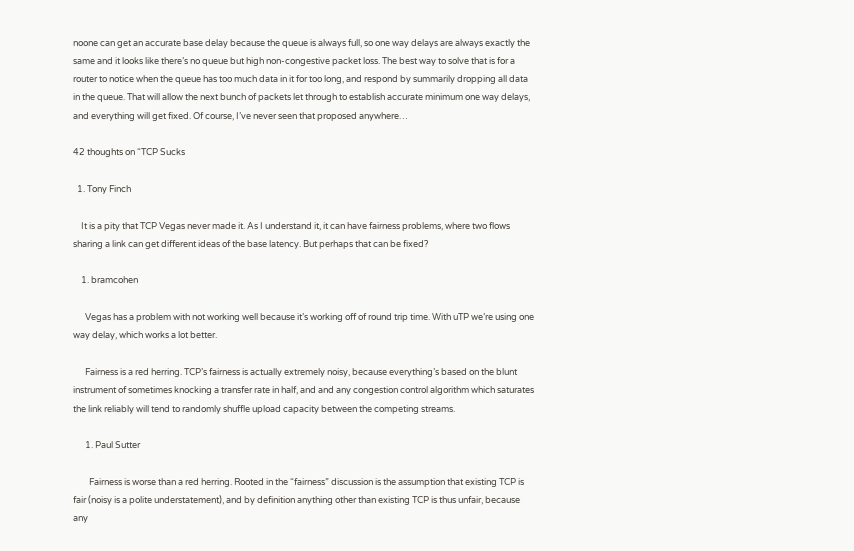noone can get an accurate base delay because the queue is always full, so one way delays are always exactly the same and it looks like there’s no queue but high non-congestive packet loss. The best way to solve that is for a router to notice when the queue has too much data in it for too long, and respond by summarily dropping all data in the queue. That will allow the next bunch of packets let through to establish accurate minimum one way delays, and everything will get fixed. Of course, I’ve never seen that proposed anywhere…

42 thoughts on “TCP Sucks

  1. Tony Finch

    It is a pity that TCP Vegas never made it. As I understand it, it can have fairness problems, where two flows sharing a link can get different ideas of the base latency. But perhaps that can be fixed?

    1. bramcohen

      Vegas has a problem with not working well because it’s working off of round trip time. With uTP we’re using one way delay, which works a lot better.

      Fairness is a red herring. TCP’s fairness is actually extremely noisy, because everything’s based on the blunt instrument of sometimes knocking a transfer rate in half, and and any congestion control algorithm which saturates the link reliably will tend to randomly shuffle upload capacity between the competing streams.

      1. Paul Sutter

        Fairness is worse than a red herring. Rooted in the “fairness” discussion is the assumption that existing TCP is fair (noisy is a polite understatement), and by definition anything other than existing TCP is thus unfair, because any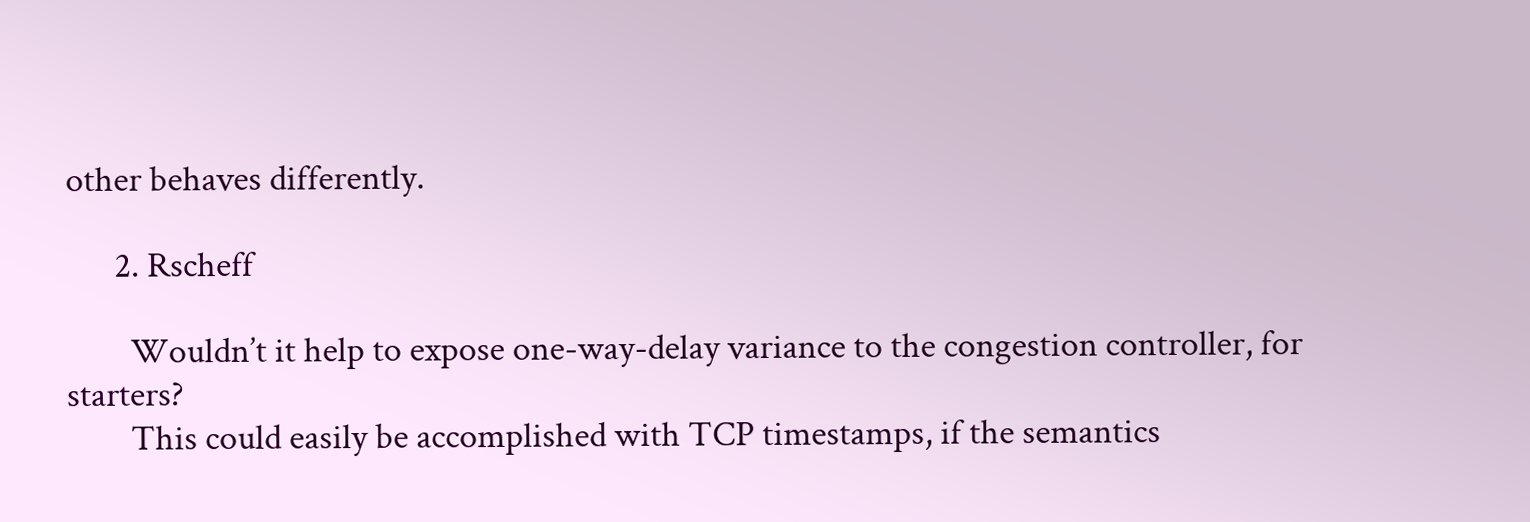other behaves differently.

      2. Rscheff

        Wouldn’t it help to expose one-way-delay variance to the congestion controller, for starters?
        This could easily be accomplished with TCP timestamps, if the semantics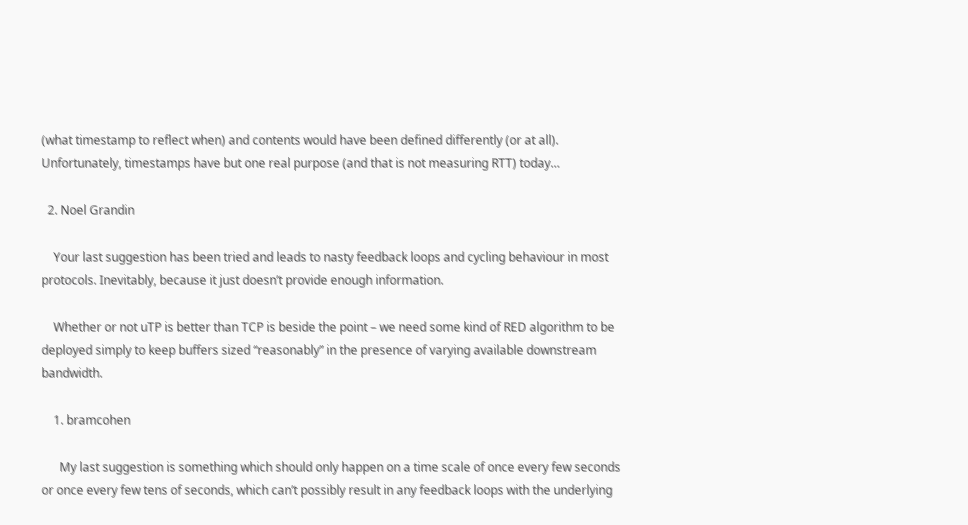(what timestamp to reflect when) and contents would have been defined differently (or at all). Unfortunately, timestamps have but one real purpose (and that is not measuring RTT) today…

  2. Noel Grandin

    Your last suggestion has been tried and leads to nasty feedback loops and cycling behaviour in most protocols. Inevitably, because it just doesn’t provide enough information.

    Whether or not uTP is better than TCP is beside the point – we need some kind of RED algorithm to be deployed simply to keep buffers sized “reasonably” in the presence of varying available downstream bandwidth.

    1. bramcohen

      My last suggestion is something which should only happen on a time scale of once every few seconds or once every few tens of seconds, which can’t possibly result in any feedback loops with the underlying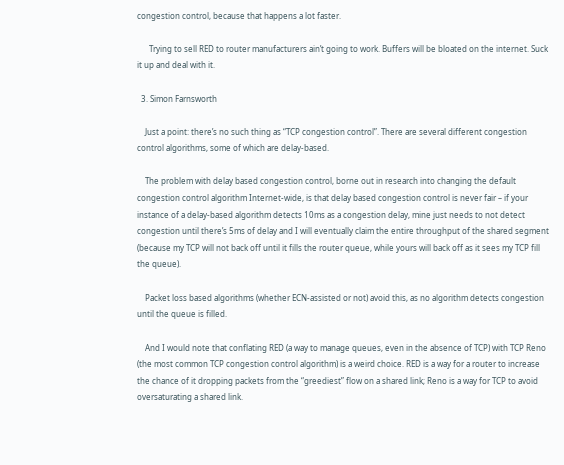congestion control, because that happens a lot faster.

      Trying to sell RED to router manufacturers ain’t going to work. Buffers will be bloated on the internet. Suck it up and deal with it.

  3. Simon Farnsworth

    Just a point: there’s no such thing as “TCP congestion control”. There are several different congestion control algorithms, some of which are delay-based.

    The problem with delay based congestion control, borne out in research into changing the default congestion control algorithm Internet-wide, is that delay based congestion control is never fair – if your instance of a delay-based algorithm detects 10ms as a congestion delay, mine just needs to not detect congestion until there’s 5ms of delay and I will eventually claim the entire throughput of the shared segment (because my TCP will not back off until it fills the router queue, while yours will back off as it sees my TCP fill the queue).

    Packet loss based algorithms (whether ECN-assisted or not) avoid this, as no algorithm detects congestion until the queue is filled.

    And I would note that conflating RED (a way to manage queues, even in the absence of TCP) with TCP Reno (the most common TCP congestion control algorithm) is a weird choice. RED is a way for a router to increase the chance of it dropping packets from the “greediest” flow on a shared link; Reno is a way for TCP to avoid oversaturating a shared link.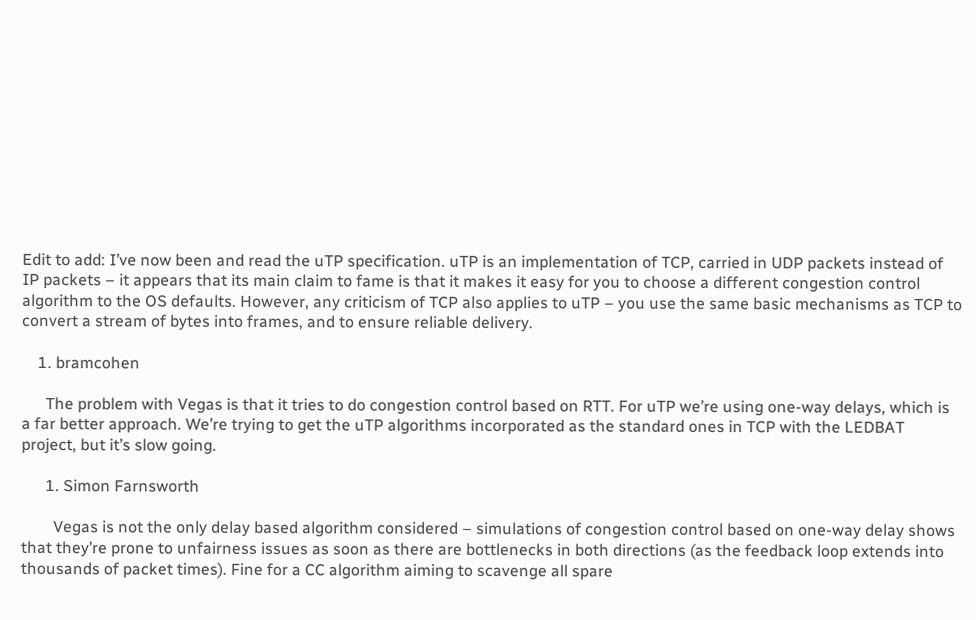Edit to add: I’ve now been and read the uTP specification. uTP is an implementation of TCP, carried in UDP packets instead of IP packets – it appears that its main claim to fame is that it makes it easy for you to choose a different congestion control algorithm to the OS defaults. However, any criticism of TCP also applies to uTP – you use the same basic mechanisms as TCP to convert a stream of bytes into frames, and to ensure reliable delivery.

    1. bramcohen

      The problem with Vegas is that it tries to do congestion control based on RTT. For uTP we’re using one-way delays, which is a far better approach. We’re trying to get the uTP algorithms incorporated as the standard ones in TCP with the LEDBAT project, but it’s slow going.

      1. Simon Farnsworth

        Vegas is not the only delay based algorithm considered – simulations of congestion control based on one-way delay shows that they’re prone to unfairness issues as soon as there are bottlenecks in both directions (as the feedback loop extends into thousands of packet times). Fine for a CC algorithm aiming to scavenge all spare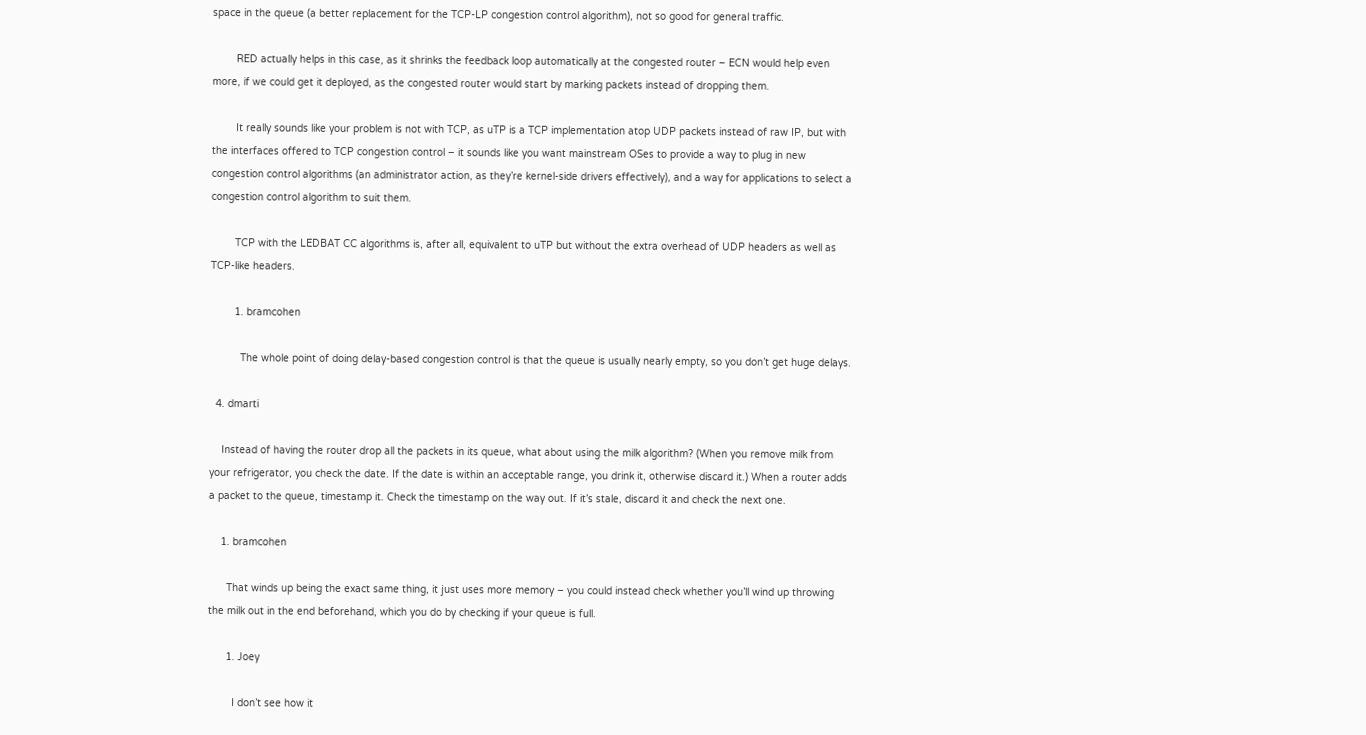space in the queue (a better replacement for the TCP-LP congestion control algorithm), not so good for general traffic.

        RED actually helps in this case, as it shrinks the feedback loop automatically at the congested router – ECN would help even more, if we could get it deployed, as the congested router would start by marking packets instead of dropping them.

        It really sounds like your problem is not with TCP, as uTP is a TCP implementation atop UDP packets instead of raw IP, but with the interfaces offered to TCP congestion control – it sounds like you want mainstream OSes to provide a way to plug in new congestion control algorithms (an administrator action, as they’re kernel-side drivers effectively), and a way for applications to select a congestion control algorithm to suit them.

        TCP with the LEDBAT CC algorithms is, after all, equivalent to uTP but without the extra overhead of UDP headers as well as TCP-like headers.

        1. bramcohen

          The whole point of doing delay-based congestion control is that the queue is usually nearly empty, so you don’t get huge delays.

  4. dmarti

    Instead of having the router drop all the packets in its queue, what about using the milk algorithm? (When you remove milk from your refrigerator, you check the date. If the date is within an acceptable range, you drink it, otherwise discard it.) When a router adds a packet to the queue, timestamp it. Check the timestamp on the way out. If it’s stale, discard it and check the next one.

    1. bramcohen

      That winds up being the exact same thing, it just uses more memory – you could instead check whether you’ll wind up throwing the milk out in the end beforehand, which you do by checking if your queue is full.

      1. Joey

        I don’t see how it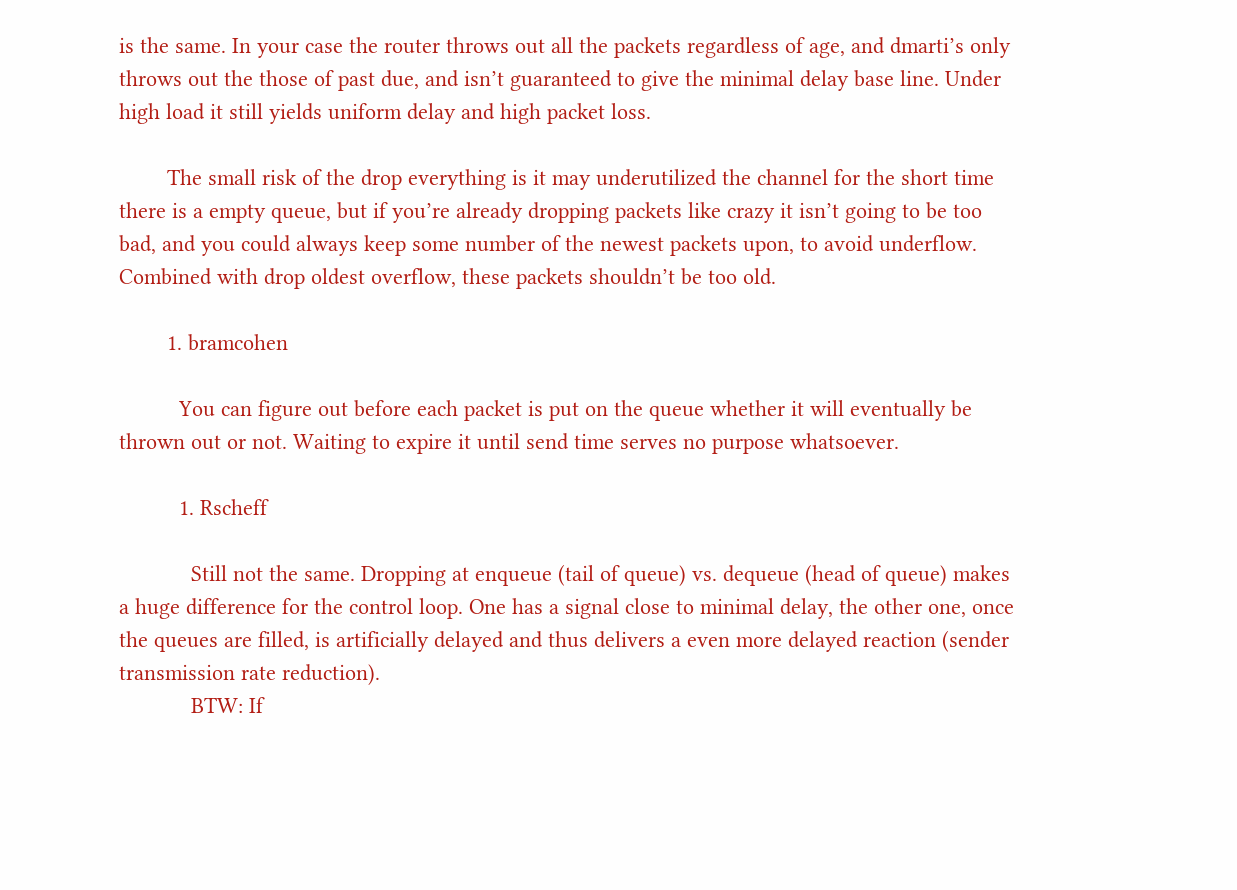is the same. In your case the router throws out all the packets regardless of age, and dmarti’s only throws out the those of past due, and isn’t guaranteed to give the minimal delay base line. Under high load it still yields uniform delay and high packet loss.

        The small risk of the drop everything is it may underutilized the channel for the short time there is a empty queue, but if you’re already dropping packets like crazy it isn’t going to be too bad, and you could always keep some number of the newest packets upon, to avoid underflow. Combined with drop oldest overflow, these packets shouldn’t be too old.

        1. bramcohen

          You can figure out before each packet is put on the queue whether it will eventually be thrown out or not. Waiting to expire it until send time serves no purpose whatsoever.

          1. Rscheff

            Still not the same. Dropping at enqueue (tail of queue) vs. dequeue (head of queue) makes a huge difference for the control loop. One has a signal close to minimal delay, the other one, once the queues are filled, is artificially delayed and thus delivers a even more delayed reaction (sender transmission rate reduction).
            BTW: If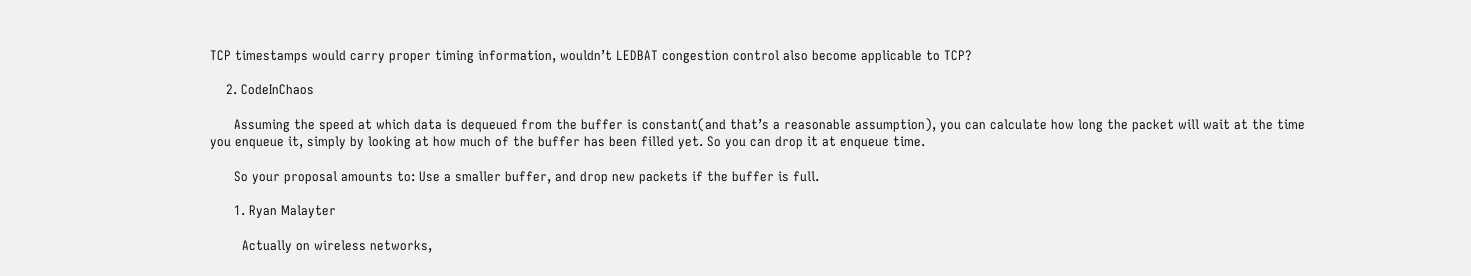TCP timestamps would carry proper timing information, wouldn’t LEDBAT congestion control also become applicable to TCP?

    2. CodeInChaos

      Assuming the speed at which data is dequeued from the buffer is constant(and that’s a reasonable assumption), you can calculate how long the packet will wait at the time you enqueue it, simply by looking at how much of the buffer has been filled yet. So you can drop it at enqueue time.

      So your proposal amounts to: Use a smaller buffer, and drop new packets if the buffer is full.

      1. Ryan Malayter

        Actually on wireless networks,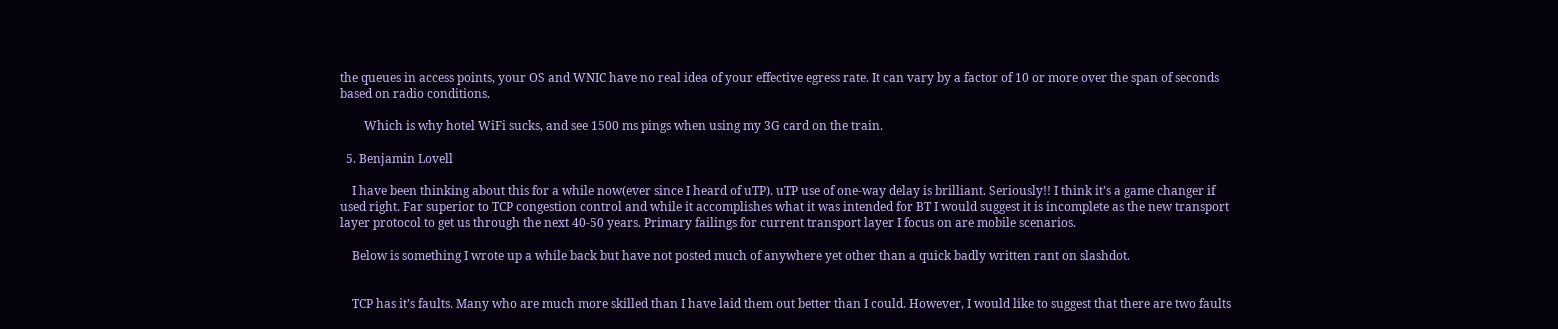the queues in access points, your OS and WNIC have no real idea of your effective egress rate. It can vary by a factor of 10 or more over the span of seconds based on radio conditions.

        Which is why hotel WiFi sucks, and see 1500 ms pings when using my 3G card on the train.

  5. Benjamin Lovell

    I have been thinking about this for a while now(ever since I heard of uTP). uTP use of one-way delay is brilliant. Seriously!! I think it’s a game changer if used right. Far superior to TCP congestion control and while it accomplishes what it was intended for BT I would suggest it is incomplete as the new transport layer protocol to get us through the next 40-50 years. Primary failings for current transport layer I focus on are mobile scenarios.

    Below is something I wrote up a while back but have not posted much of anywhere yet other than a quick badly written rant on slashdot.


    TCP has it’s faults. Many who are much more skilled than I have laid them out better than I could. However, I would like to suggest that there are two faults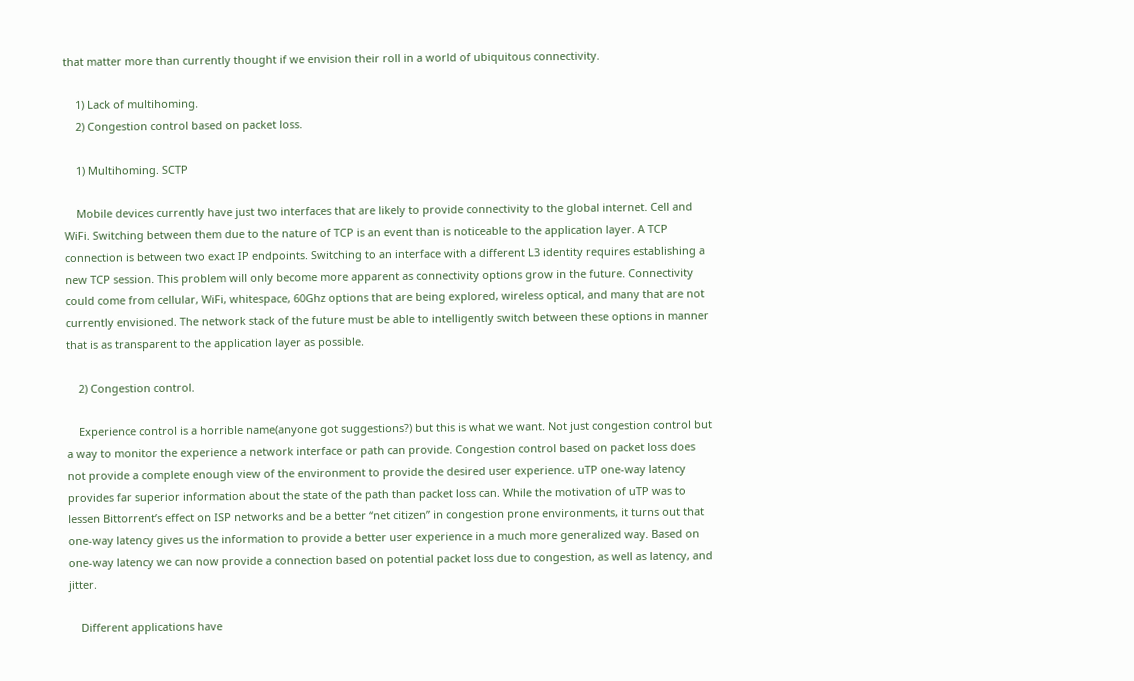that matter more than currently thought if we envision their roll in a world of ubiquitous connectivity.

    1) Lack of multihoming.
    2) Congestion control based on packet loss.

    1) Multihoming. SCTP

    Mobile devices currently have just two interfaces that are likely to provide connectivity to the global internet. Cell and WiFi. Switching between them due to the nature of TCP is an event than is noticeable to the application layer. A TCP connection is between two exact IP endpoints. Switching to an interface with a different L3 identity requires establishing a new TCP session. This problem will only become more apparent as connectivity options grow in the future. Connectivity could come from cellular, WiFi, whitespace, 60Ghz options that are being explored, wireless optical, and many that are not currently envisioned. The network stack of the future must be able to intelligently switch between these options in manner that is as transparent to the application layer as possible.

    2) Congestion control.

    Experience control is a horrible name(anyone got suggestions?) but this is what we want. Not just congestion control but a way to monitor the experience a network interface or path can provide. Congestion control based on packet loss does not provide a complete enough view of the environment to provide the desired user experience. uTP one-way latency provides far superior information about the state of the path than packet loss can. While the motivation of uTP was to lessen Bittorrent’s effect on ISP networks and be a better “net citizen” in congestion prone environments, it turns out that one-way latency gives us the information to provide a better user experience in a much more generalized way. Based on one-way latency we can now provide a connection based on potential packet loss due to congestion, as well as latency, and jitter.

    Different applications have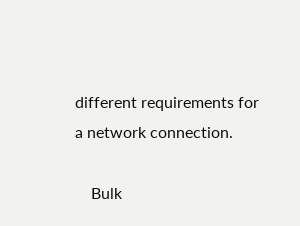different requirements for a network connection.

    Bulk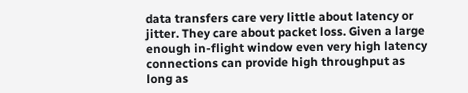data transfers care very little about latency or jitter. They care about packet loss. Given a large enough in-flight window even very high latency connections can provide high throughput as long as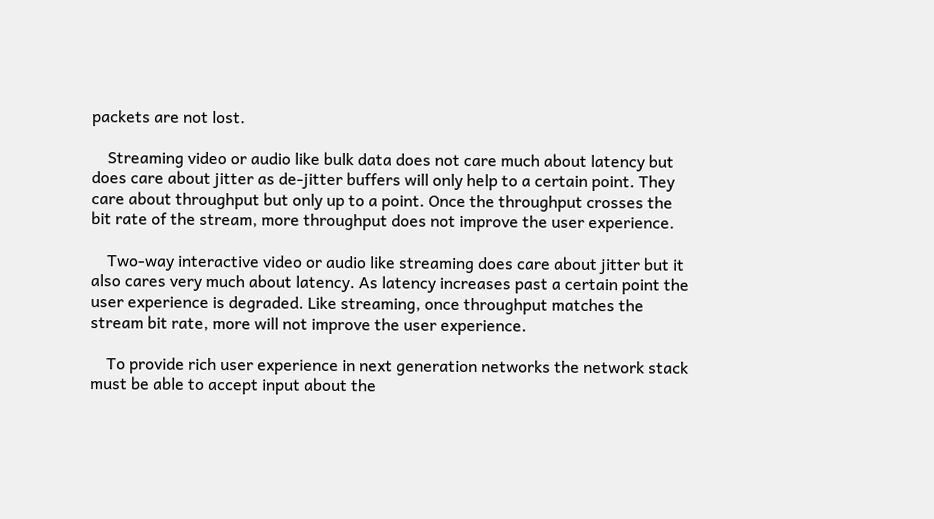packets are not lost.

    Streaming video or audio like bulk data does not care much about latency but does care about jitter as de-jitter buffers will only help to a certain point. They care about throughput but only up to a point. Once the throughput crosses the bit rate of the stream, more throughput does not improve the user experience.

    Two-way interactive video or audio like streaming does care about jitter but it also cares very much about latency. As latency increases past a certain point the user experience is degraded. Like streaming, once throughput matches the stream bit rate, more will not improve the user experience.

    To provide rich user experience in next generation networks the network stack must be able to accept input about the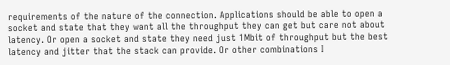requirements of the nature of the connection. Applications should be able to open a socket and state that they want all the throughput they can get but care not about latency. Or open a socket and state they need just 1Mbit of throughput but the best latency and jitter that the stack can provide. Or other combinations I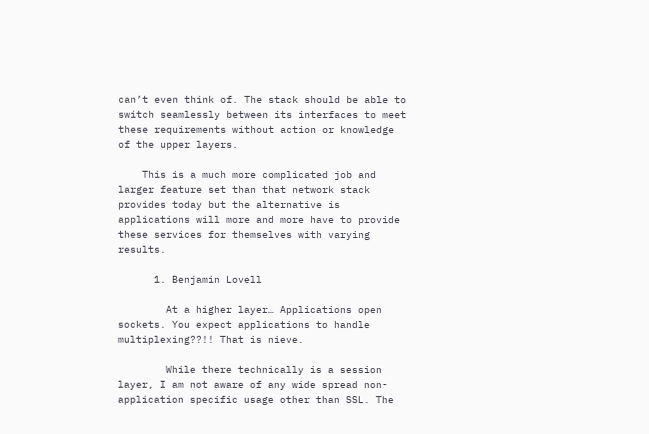can’t even think of. The stack should be able to switch seamlessly between its interfaces to meet these requirements without action or knowledge of the upper layers.

    This is a much more complicated job and larger feature set than that network stack provides today but the alternative is applications will more and more have to provide these services for themselves with varying results.

      1. Benjamin Lovell

        At a higher layer… Applications open sockets. You expect applications to handle multiplexing??!! That is nieve.

        While there technically is a session layer, I am not aware of any wide spread non-application specific usage other than SSL. The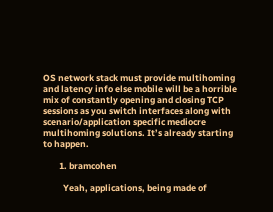OS network stack must provide multihoming and latency info else mobile will be a horrible mix of constantly opening and closing TCP sessions as you switch interfaces along with scenario/application specific mediocre multihoming solutions. It’s already starting to happen.

        1. bramcohen

          Yeah, applications, being made of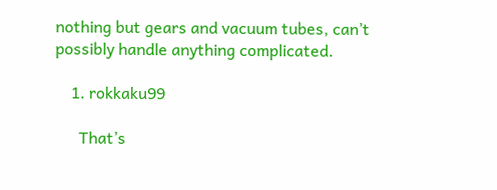nothing but gears and vacuum tubes, can’t possibly handle anything complicated.

    1. rokkaku99

      That’s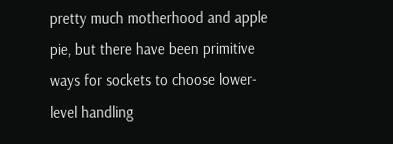pretty much motherhood and apple pie, but there have been primitive ways for sockets to choose lower-level handling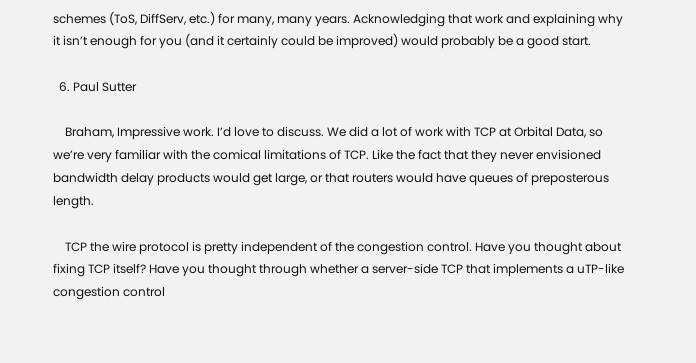schemes (ToS, DiffServ, etc.) for many, many years. Acknowledging that work and explaining why it isn’t enough for you (and it certainly could be improved) would probably be a good start.

  6. Paul Sutter

    Braham, Impressive work. I’d love to discuss. We did a lot of work with TCP at Orbital Data, so we’re very familiar with the comical limitations of TCP. Like the fact that they never envisioned bandwidth delay products would get large, or that routers would have queues of preposterous length.

    TCP the wire protocol is pretty independent of the congestion control. Have you thought about fixing TCP itself? Have you thought through whether a server-side TCP that implements a uTP-like congestion control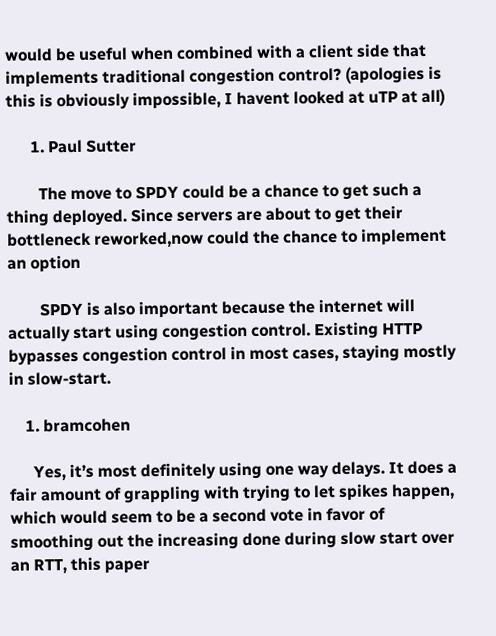would be useful when combined with a client side that implements traditional congestion control? (apologies is this is obviously impossible, I havent looked at uTP at all)

      1. Paul Sutter

        The move to SPDY could be a chance to get such a thing deployed. Since servers are about to get their bottleneck reworked,now could the chance to implement an option

        SPDY is also important because the internet will actually start using congestion control. Existing HTTP bypasses congestion control in most cases, staying mostly in slow-start.

    1. bramcohen

      Yes, it’s most definitely using one way delays. It does a fair amount of grappling with trying to let spikes happen, which would seem to be a second vote in favor of smoothing out the increasing done during slow start over an RTT, this paper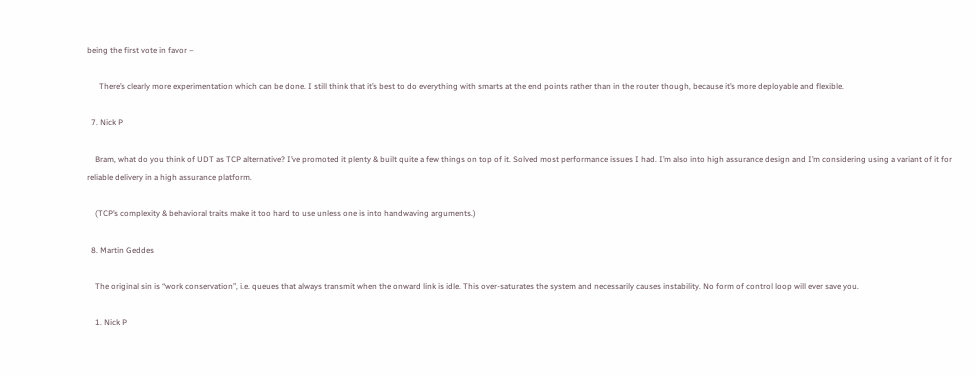being the first vote in favor –

      There’s clearly more experimentation which can be done. I still think that it’s best to do everything with smarts at the end points rather than in the router though, because it’s more deployable and flexible.

  7. Nick P

    Bram, what do you think of UDT as TCP alternative? I’ve promoted it plenty & built quite a few things on top of it. Solved most performance issues I had. I’m also into high assurance design and I’m considering using a variant of it for reliable delivery in a high assurance platform.

    (TCP’s complexity & behavioral traits make it too hard to use unless one is into handwaving arguments.)

  8. Martin Geddes

    The original sin is “work conservation”, i.e. queues that always transmit when the onward link is idle. This over-saturates the system and necessarily causes instability. No form of control loop will ever save you.

    1. Nick P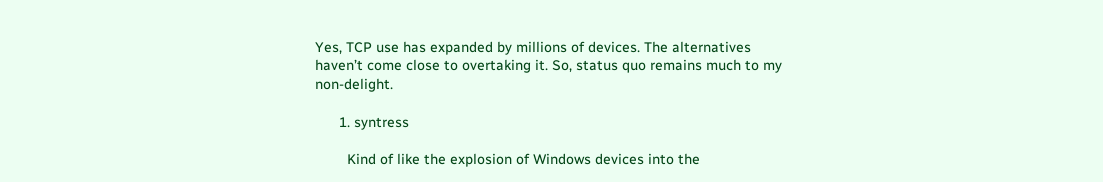Yes, TCP use has expanded by millions of devices. The alternatives haven’t come close to overtaking it. So, status quo remains much to my non-delight.

      1. syntress

        Kind of like the explosion of Windows devices into the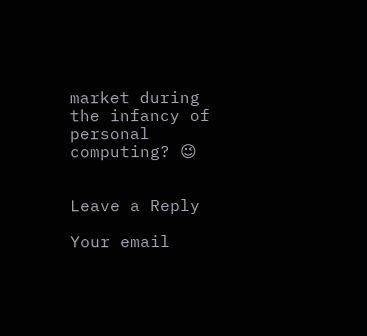market during the infancy of personal computing? 😉


Leave a Reply

Your email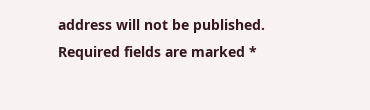address will not be published. Required fields are marked *